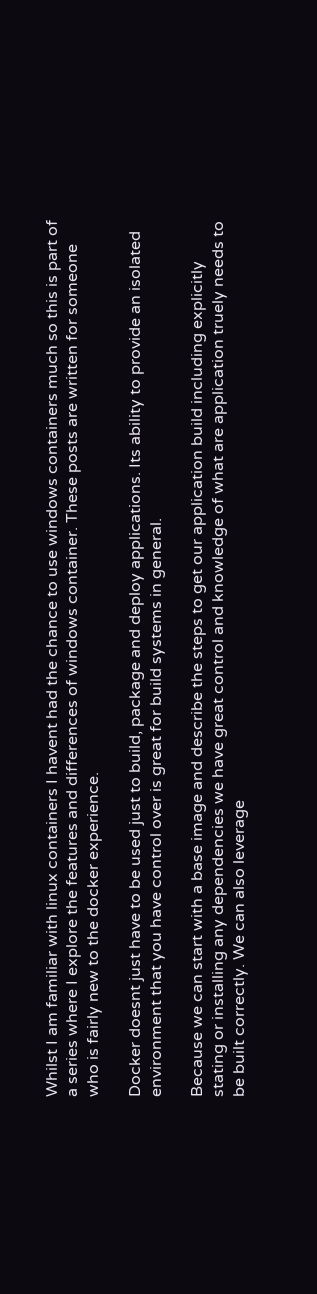Whilst I am familiar with linux containers I havent had the chance to use windows containers much so this is part of a series where I explore the features and differences of windows container. These posts are written for someone who is fairly new to the docker experience.

Docker doesnt just have to be used just to build, package and deploy applications. Its ability to provide an isolated environment that you have control over is great for build systems in general.

Because we can start with a base image and describe the steps to get our application build including explicitly stating or installing any dependencies we have great control and knowledge of what are application truely needs to be built correctly. We can also leverage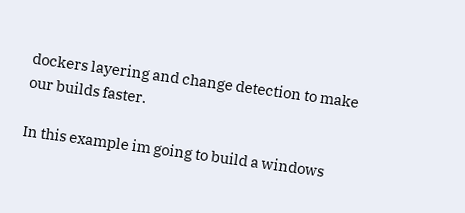dockers layering and change detection to make our builds faster.

In this example im going to build a windows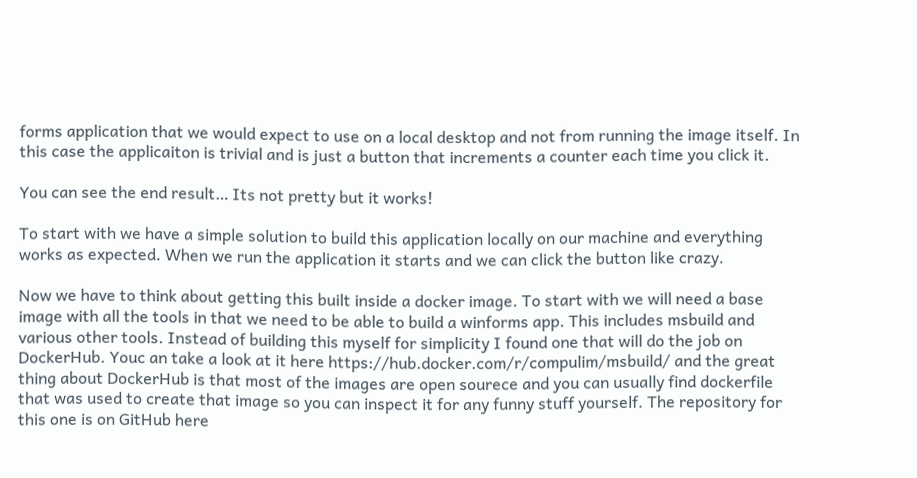forms application that we would expect to use on a local desktop and not from running the image itself. In this case the applicaiton is trivial and is just a button that increments a counter each time you click it.

You can see the end result… Its not pretty but it works!

To start with we have a simple solution to build this application locally on our machine and everything works as expected. When we run the application it starts and we can click the button like crazy.

Now we have to think about getting this built inside a docker image. To start with we will need a base image with all the tools in that we need to be able to build a winforms app. This includes msbuild and various other tools. Instead of building this myself for simplicity I found one that will do the job on DockerHub. Youc an take a look at it here https://hub.docker.com/r/compulim/msbuild/ and the great thing about DockerHub is that most of the images are open sourece and you can usually find dockerfile that was used to create that image so you can inspect it for any funny stuff yourself. The repository for this one is on GitHub here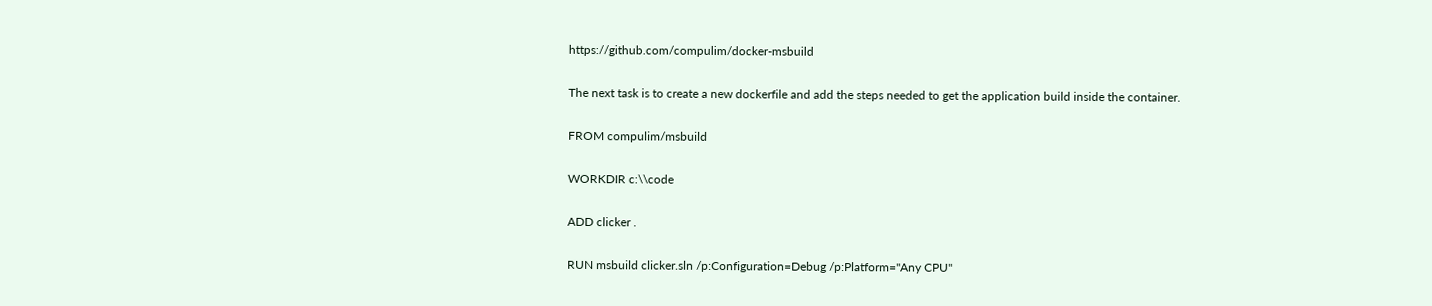https://github.com/compulim/docker-msbuild

The next task is to create a new dockerfile and add the steps needed to get the application build inside the container.

FROM compulim/msbuild

WORKDIR c:\\code

ADD clicker .

RUN msbuild clicker.sln /p:Configuration=Debug /p:Platform="Any CPU"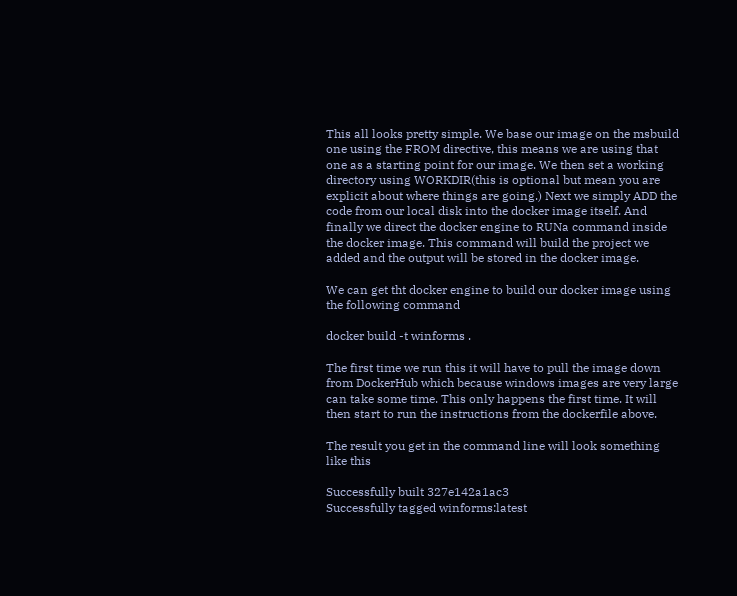This all looks pretty simple. We base our image on the msbuild one using the FROM directive, this means we are using that one as a starting point for our image. We then set a working directory using WORKDIR(this is optional but mean you are explicit about where things are going.) Next we simply ADD the code from our local disk into the docker image itself. And finally we direct the docker engine to RUNa command inside the docker image. This command will build the project we added and the output will be stored in the docker image.

We can get tht docker engine to build our docker image using the following command

docker build -t winforms .

The first time we run this it will have to pull the image down from DockerHub which because windows images are very large can take some time. This only happens the first time. It will then start to run the instructions from the dockerfile above.

The result you get in the command line will look something like this

Successfully built 327e142a1ac3
Successfully tagged winforms:latest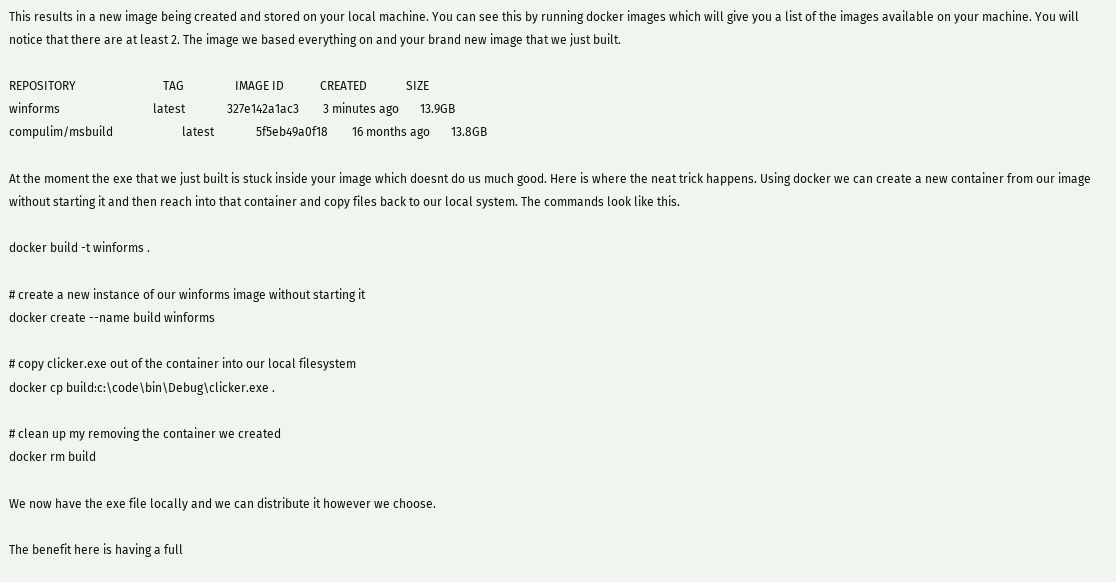This results in a new image being created and stored on your local machine. You can see this by running docker images which will give you a list of the images available on your machine. You will notice that there are at least 2. The image we based everything on and your brand new image that we just built.

REPOSITORY                             TAG                 IMAGE ID            CREATED             SIZE
winforms                               latest              327e142a1ac3        3 minutes ago       13.9GB
compulim/msbuild                       latest              5f5eb49a0f18        16 months ago       13.8GB

At the moment the exe that we just built is stuck inside your image which doesnt do us much good. Here is where the neat trick happens. Using docker we can create a new container from our image without starting it and then reach into that container and copy files back to our local system. The commands look like this.

docker build -t winforms .

# create a new instance of our winforms image without starting it
docker create --name build winforms

# copy clicker.exe out of the container into our local filesystem
docker cp build:c:\code\bin\Debug\clicker.exe .

# clean up my removing the container we created
docker rm build

We now have the exe file locally and we can distribute it however we choose.

The benefit here is having a full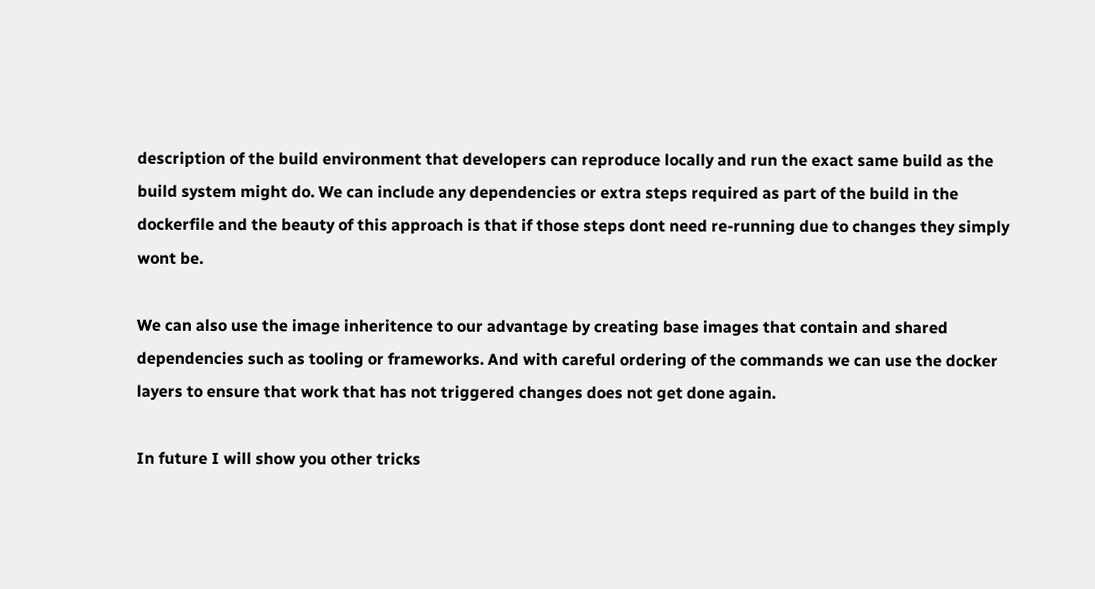description of the build environment that developers can reproduce locally and run the exact same build as the build system might do. We can include any dependencies or extra steps required as part of the build in the dockerfile and the beauty of this approach is that if those steps dont need re-running due to changes they simply wont be.

We can also use the image inheritence to our advantage by creating base images that contain and shared dependencies such as tooling or frameworks. And with careful ordering of the commands we can use the docker layers to ensure that work that has not triggered changes does not get done again.

In future I will show you other tricks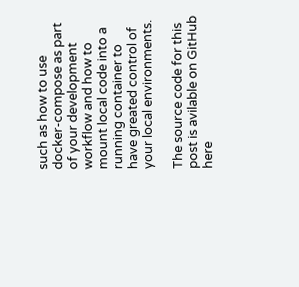such as how to use docker-compose as part of your development workflow and how to mount local code into a running container to have greated control of your local environments.

The source code for this post is avilable on GitHub here